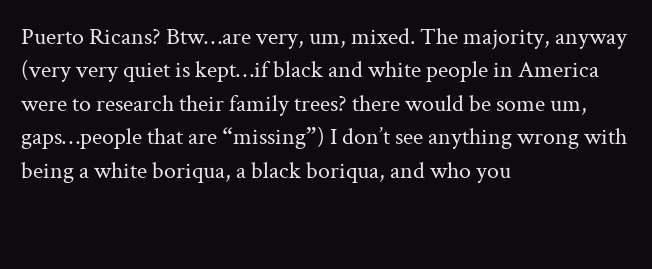Puerto Ricans? Btw…are very, um, mixed. The majority, anyway (very very quiet is kept…if black and white people in America were to research their family trees? there would be some um, gaps…people that are “missing”) I don’t see anything wrong with being a white boriqua, a black boriqua, and who you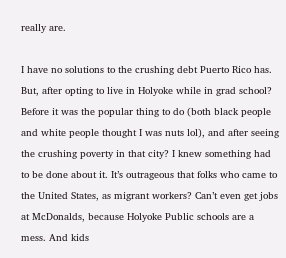really are.

I have no solutions to the crushing debt Puerto Rico has. But, after opting to live in Holyoke while in grad school? Before it was the popular thing to do (both black people and white people thought I was nuts lol), and after seeing the crushing poverty in that city? I knew something had to be done about it. It’s outrageous that folks who came to the United States, as migrant workers? Can’t even get jobs at McDonalds, because Holyoke Public schools are a mess. And kids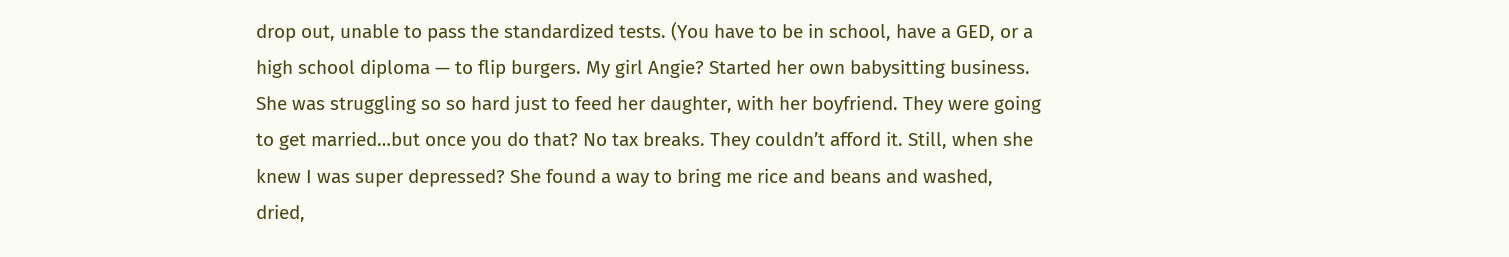drop out, unable to pass the standardized tests. (You have to be in school, have a GED, or a high school diploma — to flip burgers. My girl Angie? Started her own babysitting business. She was struggling so so hard just to feed her daughter, with her boyfriend. They were going to get married…but once you do that? No tax breaks. They couldn’t afford it. Still, when she knew I was super depressed? She found a way to bring me rice and beans and washed, dried,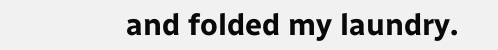and folded my laundry.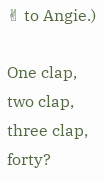✌ to Angie.)

One clap, two clap, three clap, forty?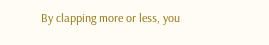By clapping more or less, you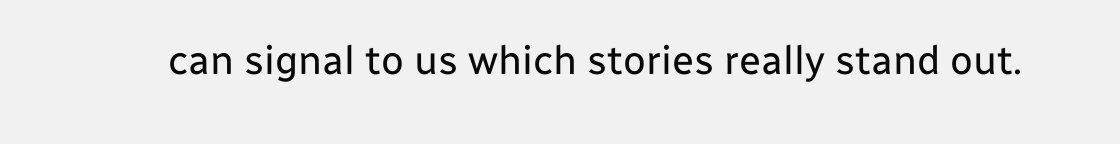can signal to us which stories really stand out.